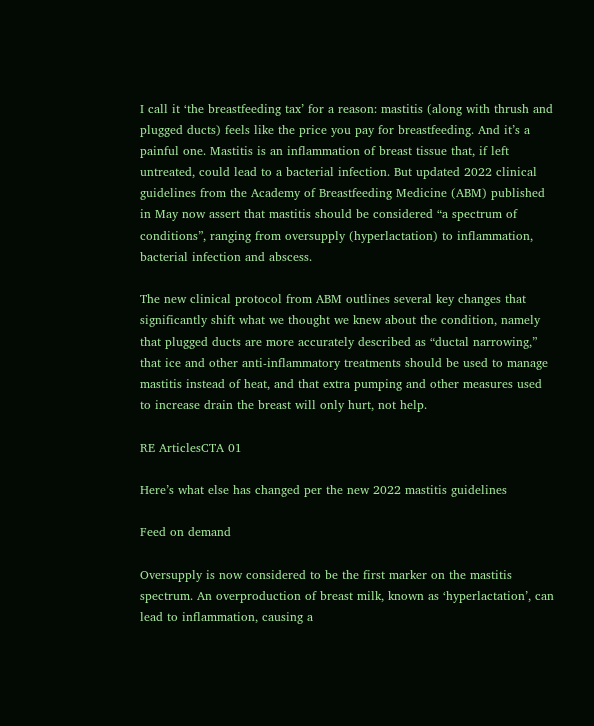I call it ‘the breastfeeding tax’ for a reason: mastitis (along with thrush and plugged ducts) feels like the price you pay for breastfeeding. And it’s a painful one. Mastitis is an inflammation of breast tissue that, if left untreated, could lead to a bacterial infection. But updated 2022 clinical guidelines from the Academy of Breastfeeding Medicine (ABM) published in May now assert that mastitis should be considered “a spectrum of conditions”, ranging from oversupply (hyperlactation) to inflammation, bacterial infection and abscess.

The new clinical protocol from ABM outlines several key changes that significantly shift what we thought we knew about the condition, namely that plugged ducts are more accurately described as “ductal narrowing,” that ice and other anti-inflammatory treatments should be used to manage mastitis instead of heat, and that extra pumping and other measures used to increase drain the breast will only hurt, not help.

RE ArticlesCTA 01

Here’s what else has changed per the new 2022 mastitis guidelines

Feed on demand

Oversupply is now considered to be the first marker on the mastitis spectrum. An overproduction of breast milk, known as ‘hyperlactation’, can lead to inflammation, causing a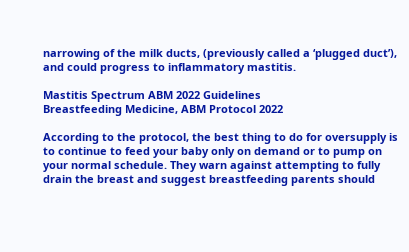narrowing of the milk ducts, (previously called a ‘plugged duct’), and could progress to inflammatory mastitis.

Mastitis Spectrum ABM 2022 Guidelines
Breastfeeding Medicine, ABM Protocol 2022

According to the protocol, the best thing to do for oversupply is to continue to feed your baby only on demand or to pump on your normal schedule. They warn against attempting to fully drain the breast and suggest breastfeeding parents should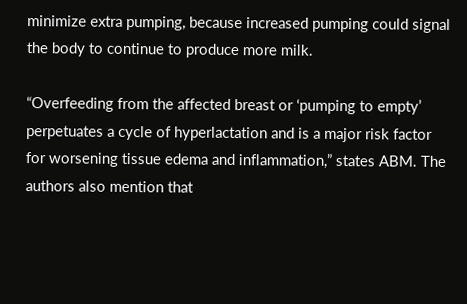minimize extra pumping, because increased pumping could signal the body to continue to produce more milk.

“Overfeeding from the affected breast or ‘pumping to empty’ perpetuates a cycle of hyperlactation and is a major risk factor for worsening tissue edema and inflammation,” states ABM. The authors also mention that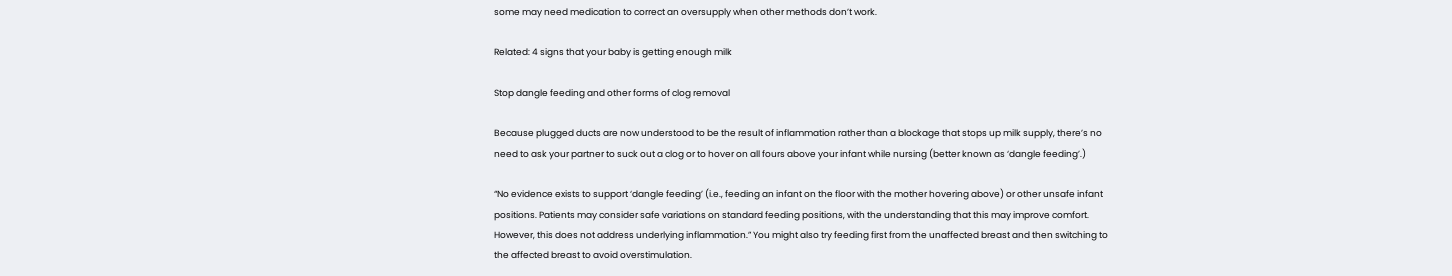some may need medication to correct an oversupply when other methods don’t work.

Related: 4 signs that your baby is getting enough milk

Stop dangle feeding and other forms of clog removal

Because plugged ducts are now understood to be the result of inflammation rather than a blockage that stops up milk supply, there’s no need to ask your partner to suck out a clog or to hover on all fours above your infant while nursing (better known as ‘dangle feeding’.)

“No evidence exists to support ‘dangle feeding’ (i.e., feeding an infant on the floor with the mother hovering above) or other unsafe infant positions. Patients may consider safe variations on standard feeding positions, with the understanding that this may improve comfort. However, this does not address underlying inflammation.” You might also try feeding first from the unaffected breast and then switching to the affected breast to avoid overstimulation.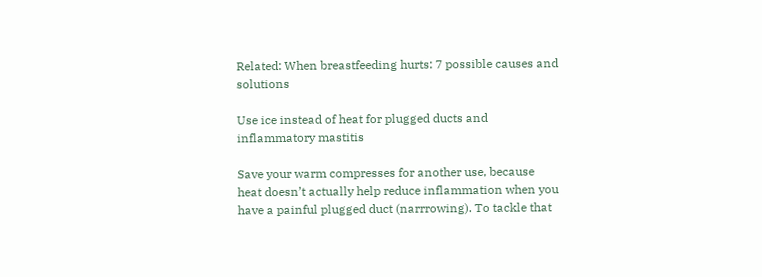Related: When breastfeeding hurts: 7 possible causes and solutions

Use ice instead of heat for plugged ducts and inflammatory mastitis

Save your warm compresses for another use, because heat doesn’t actually help reduce inflammation when you have a painful plugged duct (narrrowing). To tackle that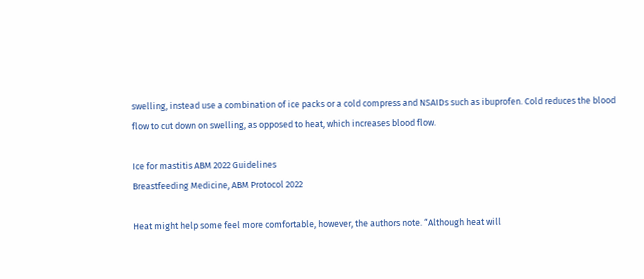swelling, instead use a combination of ice packs or a cold compress and NSAIDs such as ibuprofen. Cold reduces the blood flow to cut down on swelling, as opposed to heat, which increases blood flow.

Ice for mastitis ABM 2022 Guidelines
Breastfeeding Medicine, ABM Protocol 2022

Heat might help some feel more comfortable, however, the authors note. “Although heat will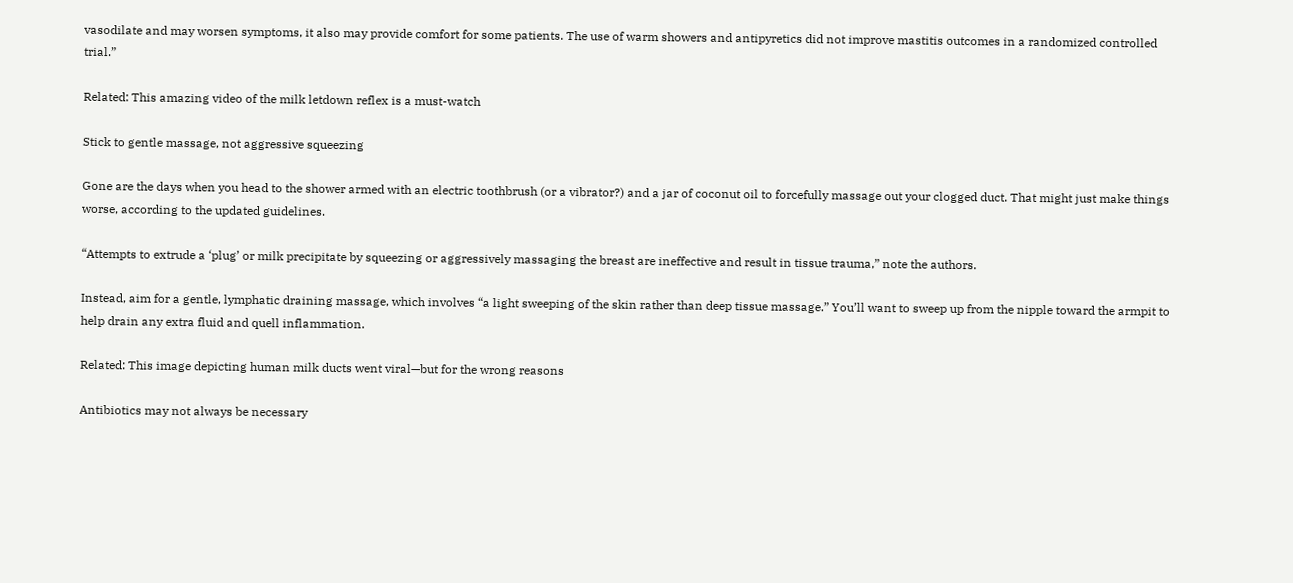vasodilate and may worsen symptoms, it also may provide comfort for some patients. The use of warm showers and antipyretics did not improve mastitis outcomes in a randomized controlled trial.”

Related: This amazing video of the milk letdown reflex is a must-watch

Stick to gentle massage, not aggressive squeezing

Gone are the days when you head to the shower armed with an electric toothbrush (or a vibrator?) and a jar of coconut oil to forcefully massage out your clogged duct. That might just make things worse, according to the updated guidelines.

“Attempts to extrude a ‘plug’ or milk precipitate by squeezing or aggressively massaging the breast are ineffective and result in tissue trauma,” note the authors.

Instead, aim for a gentle, lymphatic draining massage, which involves “a light sweeping of the skin rather than deep tissue massage.” You’ll want to sweep up from the nipple toward the armpit to help drain any extra fluid and quell inflammation.

Related: This image depicting human milk ducts went viral—but for the wrong reasons

Antibiotics may not always be necessary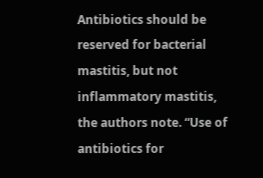Antibiotics should be reserved for bacterial mastitis, but not inflammatory mastitis, the authors note. “Use of antibiotics for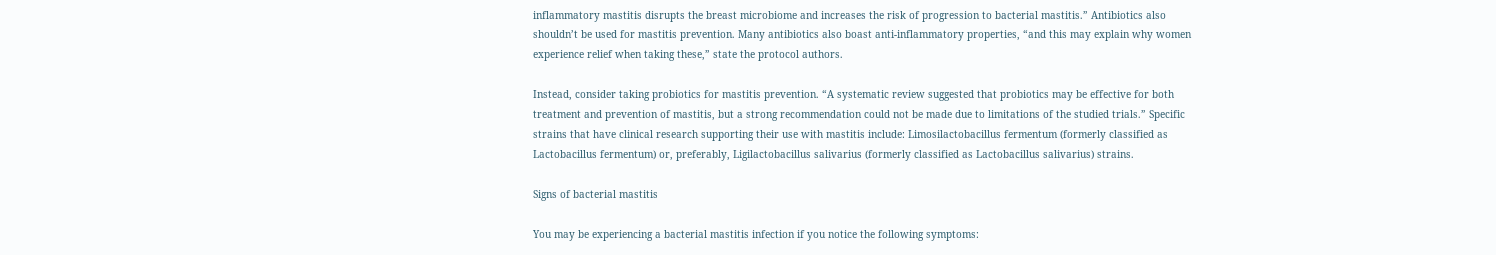inflammatory mastitis disrupts the breast microbiome and increases the risk of progression to bacterial mastitis.” Antibiotics also shouldn’t be used for mastitis prevention. Many antibiotics also boast anti-inflammatory properties, “and this may explain why women experience relief when taking these,” state the protocol authors.

Instead, consider taking probiotics for mastitis prevention. “A systematic review suggested that probiotics may be effective for both treatment and prevention of mastitis, but a strong recommendation could not be made due to limitations of the studied trials.” Specific strains that have clinical research supporting their use with mastitis include: Limosilactobacillus fermentum (formerly classified as Lactobacillus fermentum) or, preferably, Ligilactobacillus salivarius (formerly classified as Lactobacillus salivarius) strains.

Signs of bacterial mastitis

You may be experiencing a bacterial mastitis infection if you notice the following symptoms: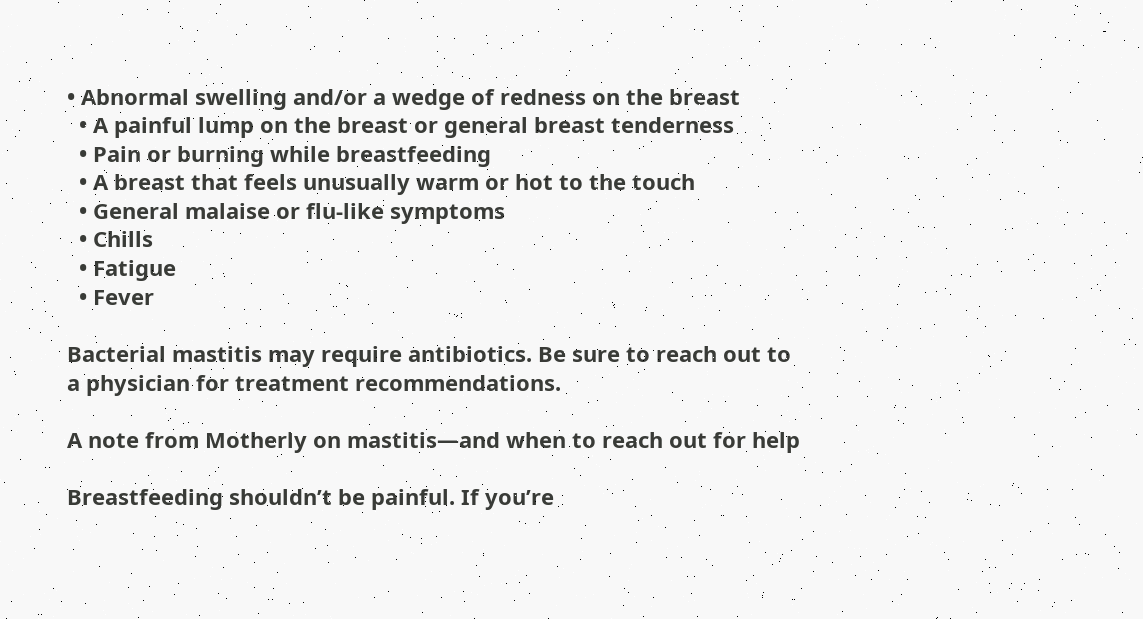• Abnormal swelling and/or a wedge of redness on the breast
  • A painful lump on the breast or general breast tenderness
  • Pain or burning while breastfeeding
  • A breast that feels unusually warm or hot to the touch
  • General malaise or flu-like symptoms
  • Chills
  • Fatigue
  • Fever

Bacterial mastitis may require antibiotics. Be sure to reach out to a physician for treatment recommendations.

A note from Motherly on mastitis—and when to reach out for help

Breastfeeding shouldn’t be painful. If you’re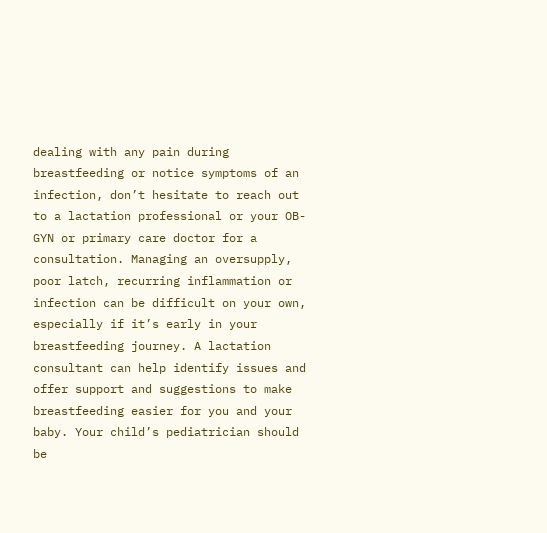dealing with any pain during breastfeeding or notice symptoms of an infection, don’t hesitate to reach out to a lactation professional or your OB-GYN or primary care doctor for a consultation. Managing an oversupply, poor latch, recurring inflammation or infection can be difficult on your own, especially if it’s early in your breastfeeding journey. A lactation consultant can help identify issues and offer support and suggestions to make breastfeeding easier for you and your baby. Your child’s pediatrician should be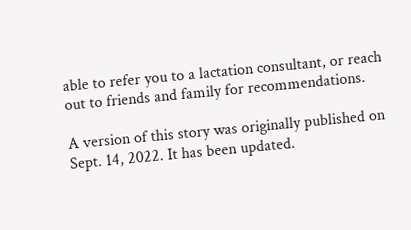able to refer you to a lactation consultant, or reach out to friends and family for recommendations.

A version of this story was originally published on Sept. 14, 2022. It has been updated.